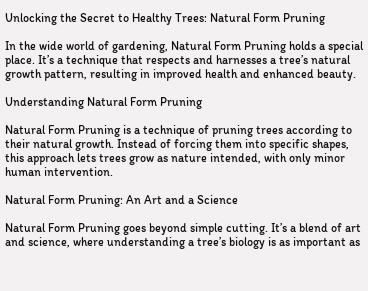Unlocking the Secret to Healthy Trees: Natural Form Pruning

In the wide world of gardening, Natural Form Pruning holds a special place. It’s a technique that respects and harnesses a tree’s natural growth pattern, resulting in improved health and enhanced beauty.

Understanding Natural Form Pruning

Natural Form Pruning is a technique of pruning trees according to their natural growth. Instead of forcing them into specific shapes, this approach lets trees grow as nature intended, with only minor human intervention.

Natural Form Pruning: An Art and a Science

Natural Form Pruning goes beyond simple cutting. It’s a blend of art and science, where understanding a tree’s biology is as important as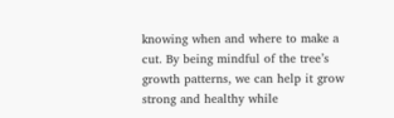knowing when and where to make a cut. By being mindful of the tree’s growth patterns, we can help it grow strong and healthy while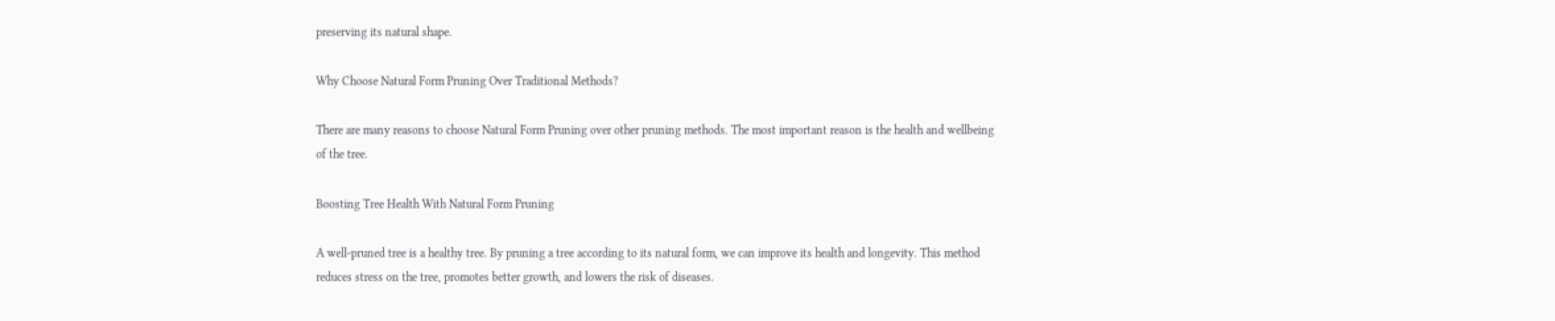preserving its natural shape.

Why Choose Natural Form Pruning Over Traditional Methods?

There are many reasons to choose Natural Form Pruning over other pruning methods. The most important reason is the health and wellbeing of the tree.

Boosting Tree Health With Natural Form Pruning

A well-pruned tree is a healthy tree. By pruning a tree according to its natural form, we can improve its health and longevity. This method reduces stress on the tree, promotes better growth, and lowers the risk of diseases.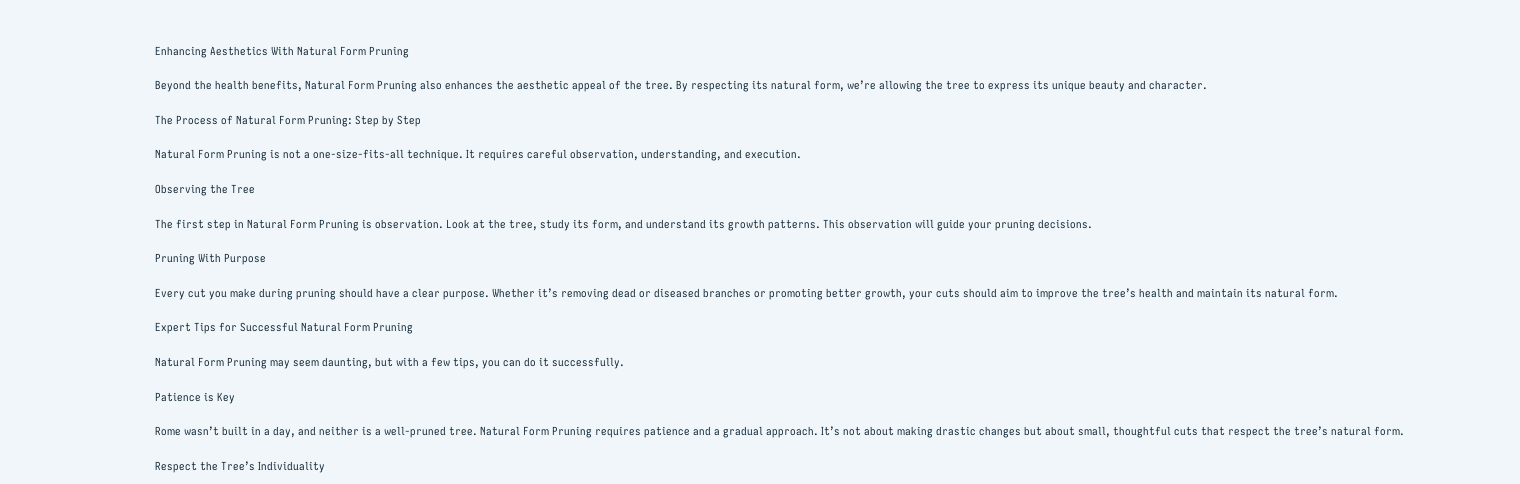Enhancing Aesthetics With Natural Form Pruning

Beyond the health benefits, Natural Form Pruning also enhances the aesthetic appeal of the tree. By respecting its natural form, we’re allowing the tree to express its unique beauty and character.

The Process of Natural Form Pruning: Step by Step

Natural Form Pruning is not a one-size-fits-all technique. It requires careful observation, understanding, and execution.

Observing the Tree

The first step in Natural Form Pruning is observation. Look at the tree, study its form, and understand its growth patterns. This observation will guide your pruning decisions.

Pruning With Purpose

Every cut you make during pruning should have a clear purpose. Whether it’s removing dead or diseased branches or promoting better growth, your cuts should aim to improve the tree’s health and maintain its natural form.

Expert Tips for Successful Natural Form Pruning

Natural Form Pruning may seem daunting, but with a few tips, you can do it successfully.

Patience is Key

Rome wasn’t built in a day, and neither is a well-pruned tree. Natural Form Pruning requires patience and a gradual approach. It’s not about making drastic changes but about small, thoughtful cuts that respect the tree’s natural form.

Respect the Tree’s Individuality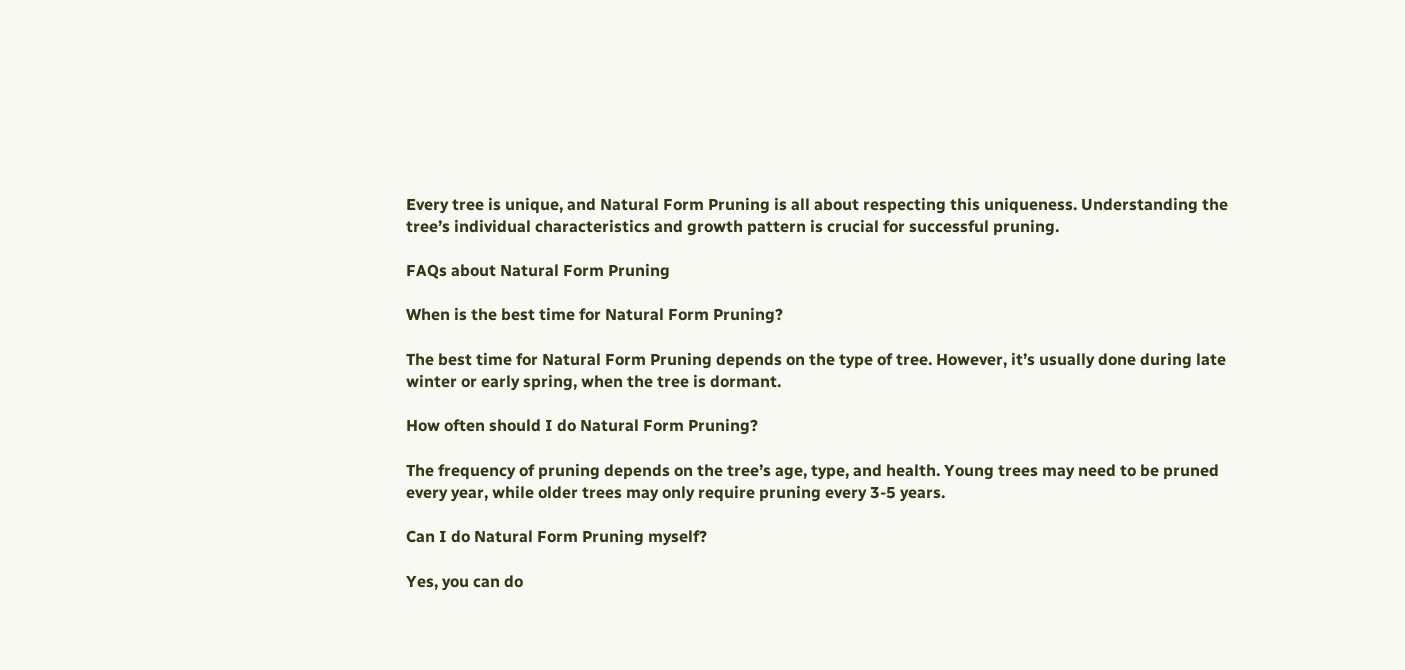Every tree is unique, and Natural Form Pruning is all about respecting this uniqueness. Understanding the tree’s individual characteristics and growth pattern is crucial for successful pruning.

FAQs about Natural Form Pruning

When is the best time for Natural Form Pruning?

The best time for Natural Form Pruning depends on the type of tree. However, it’s usually done during late winter or early spring, when the tree is dormant.

How often should I do Natural Form Pruning?

The frequency of pruning depends on the tree’s age, type, and health. Young trees may need to be pruned every year, while older trees may only require pruning every 3-5 years.

Can I do Natural Form Pruning myself?

Yes, you can do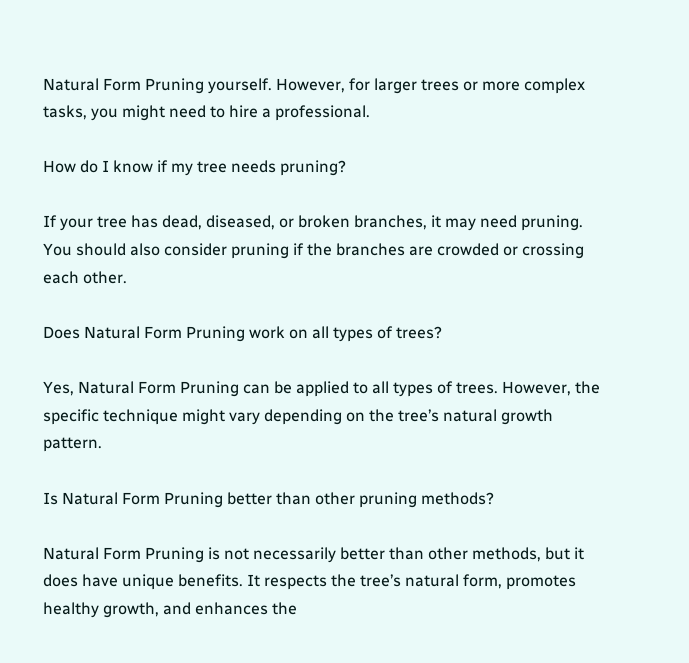Natural Form Pruning yourself. However, for larger trees or more complex tasks, you might need to hire a professional.

How do I know if my tree needs pruning?

If your tree has dead, diseased, or broken branches, it may need pruning. You should also consider pruning if the branches are crowded or crossing each other.

Does Natural Form Pruning work on all types of trees?

Yes, Natural Form Pruning can be applied to all types of trees. However, the specific technique might vary depending on the tree’s natural growth pattern.

Is Natural Form Pruning better than other pruning methods?

Natural Form Pruning is not necessarily better than other methods, but it does have unique benefits. It respects the tree’s natural form, promotes healthy growth, and enhances the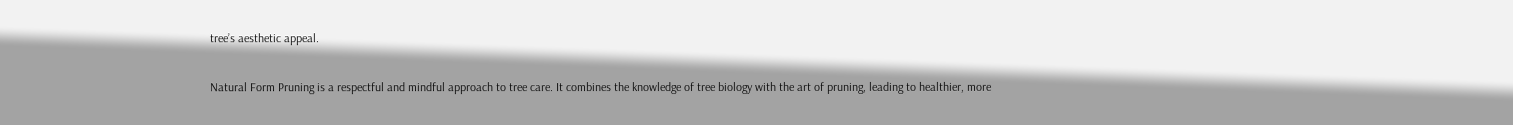tree’s aesthetic appeal.

Natural Form Pruning is a respectful and mindful approach to tree care. It combines the knowledge of tree biology with the art of pruning, leading to healthier, more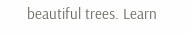beautiful trees. Learn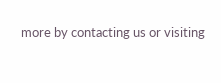more by contacting us or visiting